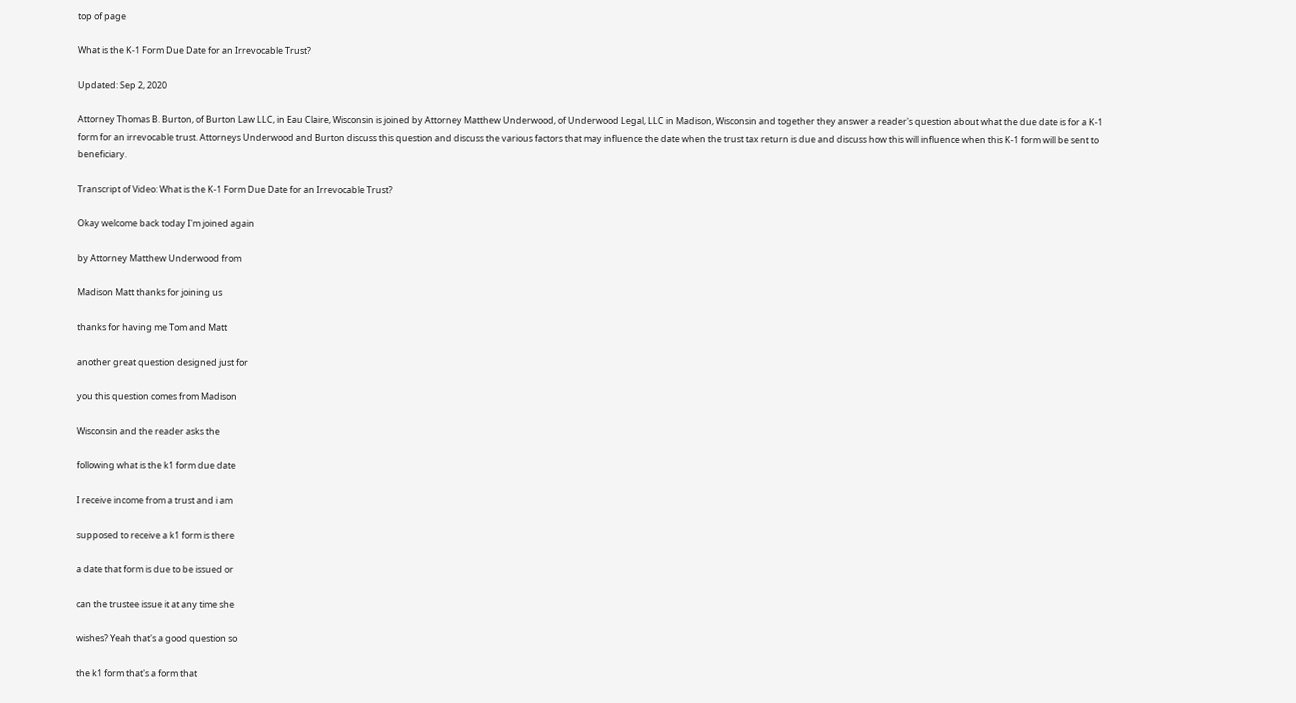top of page

What is the K-1 Form Due Date for an Irrevocable Trust?

Updated: Sep 2, 2020

Attorney Thomas B. Burton, of Burton Law LLC, in Eau Claire, Wisconsin is joined by Attorney Matthew Underwood, of Underwood Legal, LLC in Madison, Wisconsin and together they answer a reader's question about what the due date is for a K-1 form for an irrevocable trust. Attorneys Underwood and Burton discuss this question and discuss the various factors that may influence the date when the trust tax return is due and discuss how this will influence when this K-1 form will be sent to beneficiary.

Transcript of Video: What is the K-1 Form Due Date for an Irrevocable Trust?

Okay welcome back today I'm joined again

by Attorney Matthew Underwood from

Madison Matt thanks for joining us

thanks for having me Tom and Matt

another great question designed just for

you this question comes from Madison

Wisconsin and the reader asks the

following what is the k1 form due date

I receive income from a trust and i am

supposed to receive a k1 form is there

a date that form is due to be issued or

can the trustee issue it at any time she

wishes? Yeah that's a good question so

the k1 form that's a form that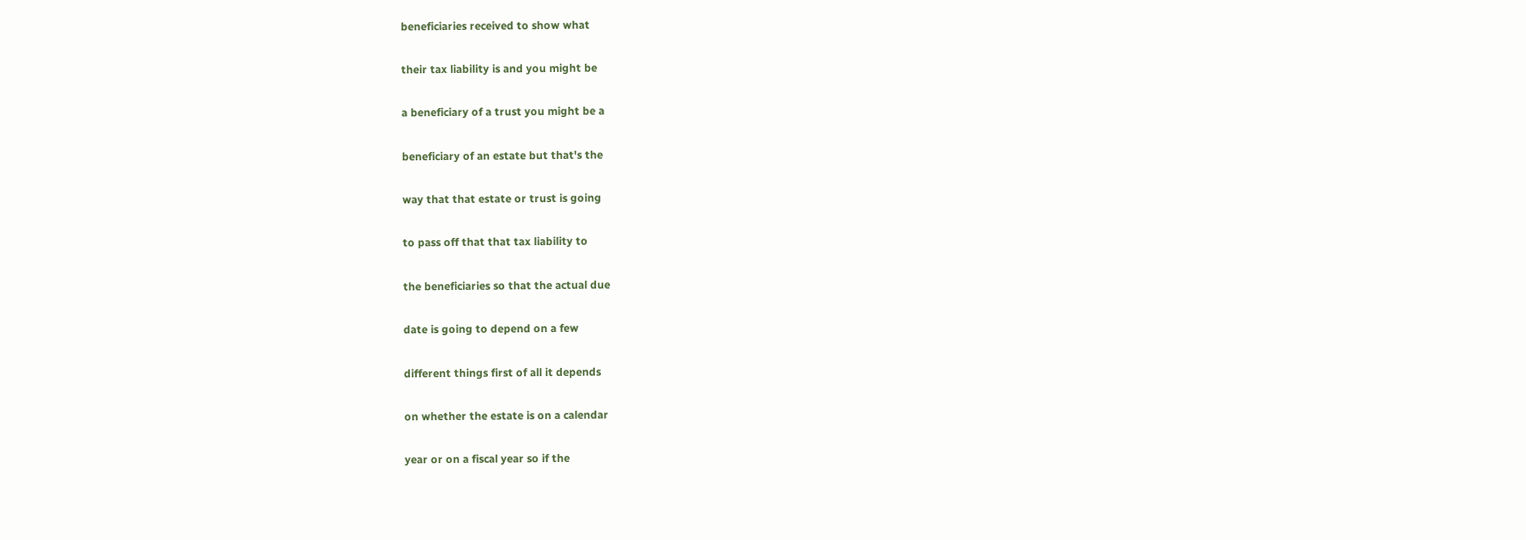beneficiaries received to show what

their tax liability is and you might be

a beneficiary of a trust you might be a

beneficiary of an estate but that's the

way that that estate or trust is going

to pass off that that tax liability to

the beneficiaries so that the actual due

date is going to depend on a few

different things first of all it depends

on whether the estate is on a calendar

year or on a fiscal year so if the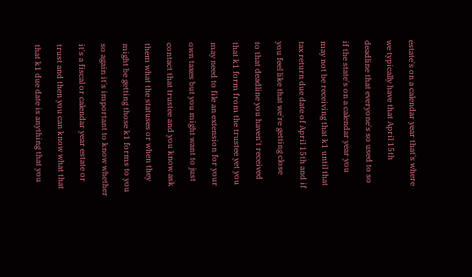estate's on a calendar year that's where

we typically have that April 15th

deadline that everyone's so used to so

if the state's on a calendar year you

may not be receiving that k1 until that

tax return due date of April 15th and if

you feel like that we're getting close

to that deadline you haven't received

that k1 form from the trustee yet you

may need to file an extension for your

own taxes but you might want to just

contact that trustee and you know ask

them what the statuses or when they

might be getting those k1 forms to you

so again it's important to know whether

it's a fiscal or calendar year estate or

trust and then you can know what that

that k1 due date is anything that you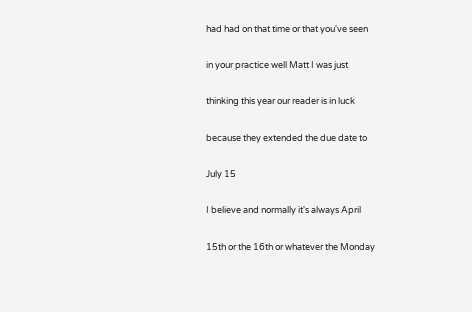had had on that time or that you've seen

in your practice well Matt I was just

thinking this year our reader is in luck

because they extended the due date to

July 15

I believe and normally it's always April

15th or the 16th or whatever the Monday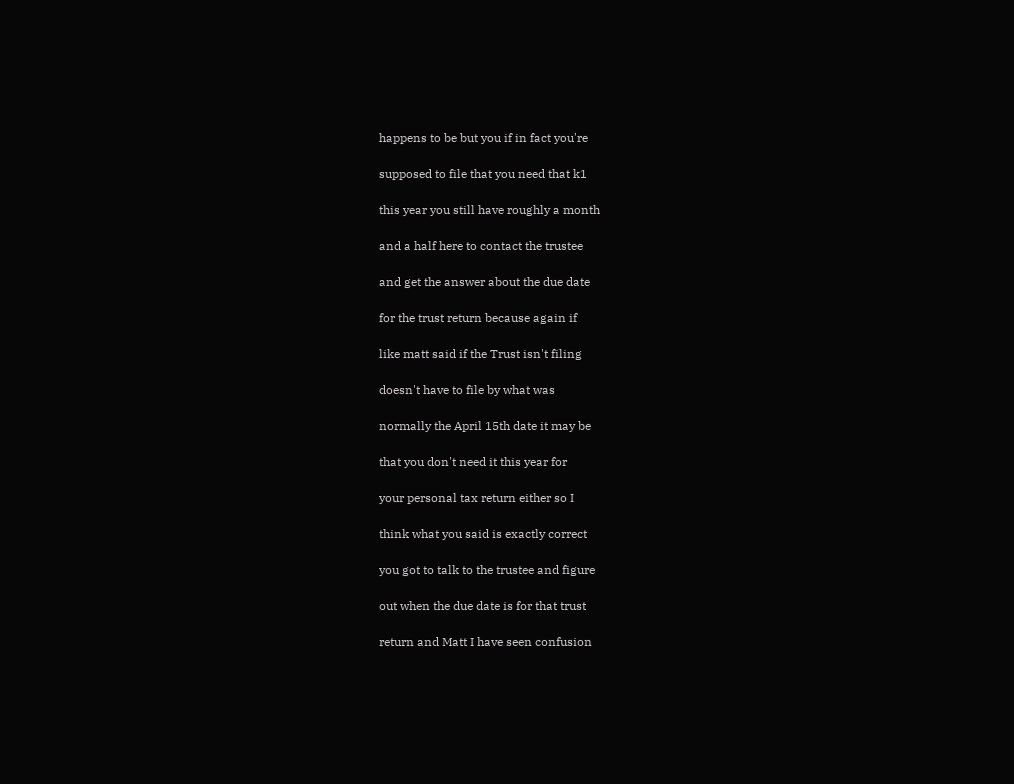happens to be but you if in fact you're

supposed to file that you need that k1

this year you still have roughly a month

and a half here to contact the trustee

and get the answer about the due date

for the trust return because again if

like matt said if the Trust isn't filing

doesn't have to file by what was

normally the April 15th date it may be

that you don't need it this year for

your personal tax return either so I

think what you said is exactly correct

you got to talk to the trustee and figure

out when the due date is for that trust

return and Matt I have seen confusion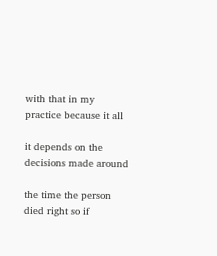with that in my practice because it all

it depends on the decisions made around

the time the person died right so if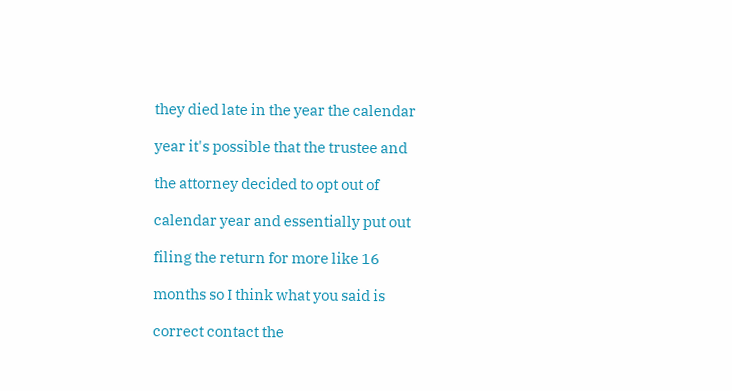they died late in the year the calendar

year it's possible that the trustee and

the attorney decided to opt out of

calendar year and essentially put out

filing the return for more like 16

months so I think what you said is

correct contact the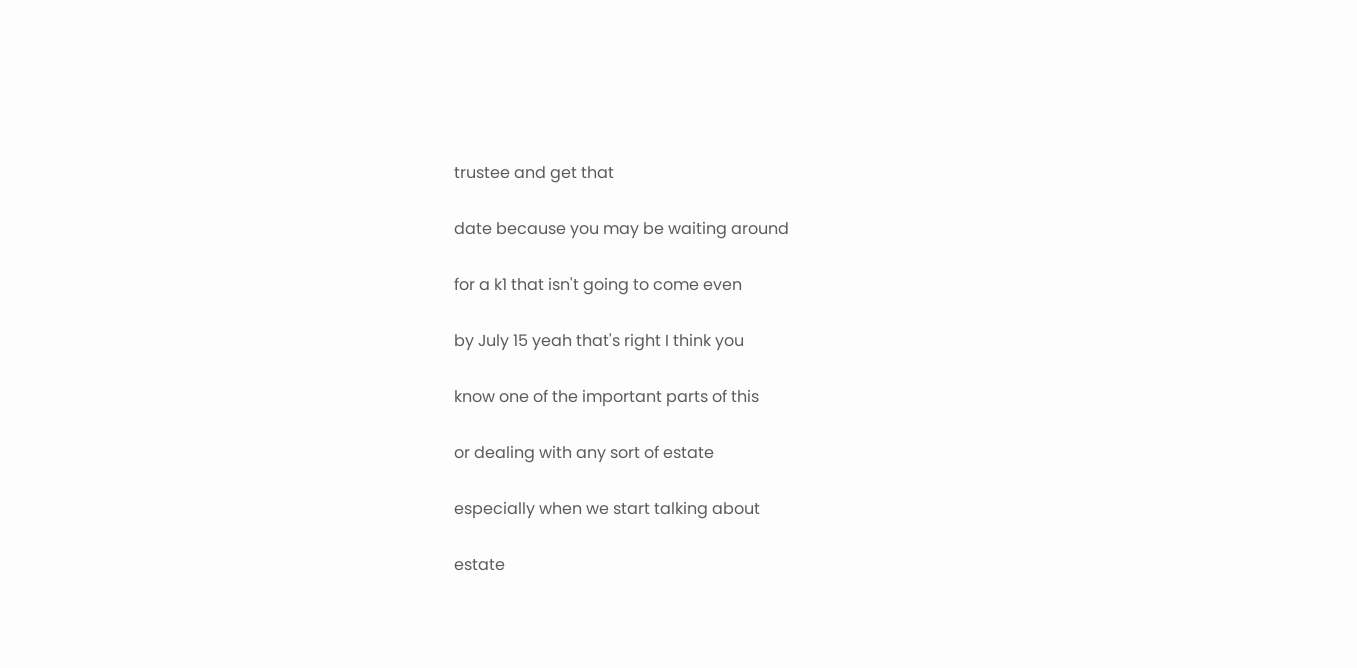trustee and get that

date because you may be waiting around

for a k1 that isn't going to come even

by July 15 yeah that's right I think you

know one of the important parts of this

or dealing with any sort of estate

especially when we start talking about

estate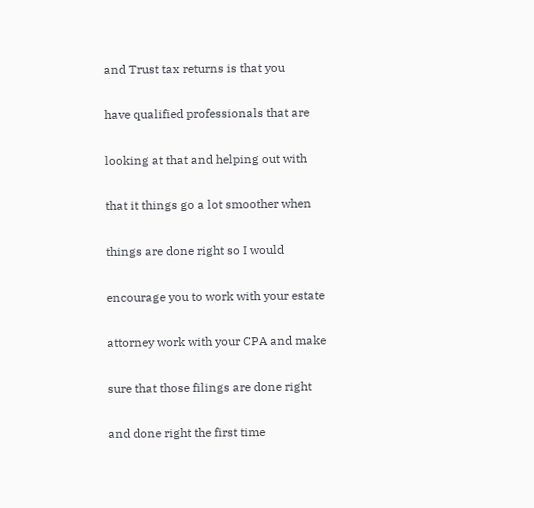and Trust tax returns is that you

have qualified professionals that are

looking at that and helping out with

that it things go a lot smoother when

things are done right so I would

encourage you to work with your estate

attorney work with your CPA and make

sure that those filings are done right

and done right the first time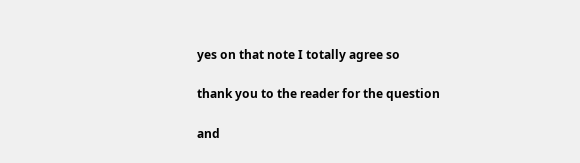yes on that note I totally agree so

thank you to the reader for the question

and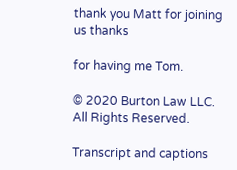thank you Matt for joining us thanks

for having me Tom.

© 2020 Burton Law LLC. All Rights Reserved.

Transcript and captions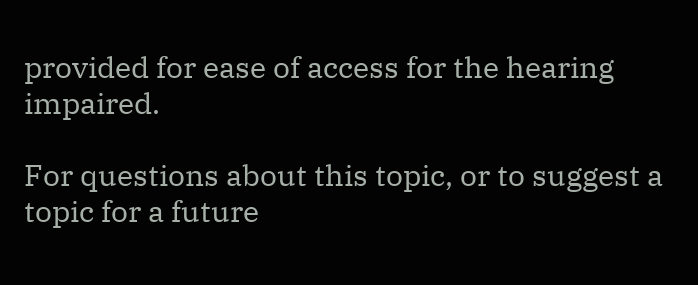provided for ease of access for the hearing impaired.

For questions about this topic, or to suggest a topic for a future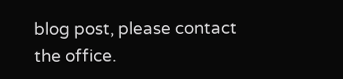blog post, please contact the office.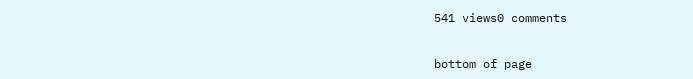541 views0 comments


bottom of page